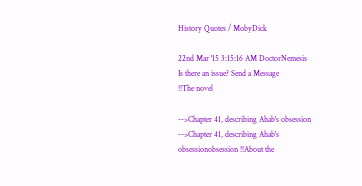History Quotes / MobyDick

22nd Mar '15 3:15:16 AM DoctorNemesis
Is there an issue? Send a Message
!!The novel

-->Chapter 41, describing Ahab's obsession
-->Chapter 41, describing Ahab's obsessionobsession !!About the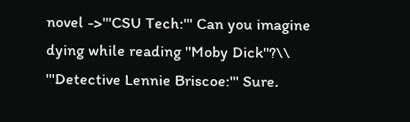novel ->'''CSU Tech:''' Can you imagine dying while reading ''Moby Dick''?\\ '''Detective Lennie Briscoe:''' Sure.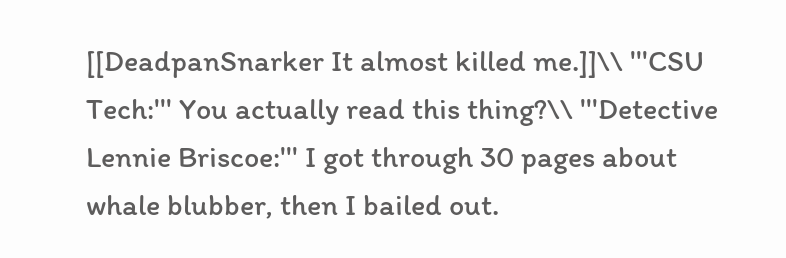[[DeadpanSnarker It almost killed me.]]\\ '''CSU Tech:''' You actually read this thing?\\ '''Detective Lennie Briscoe:''' I got through 30 pages about whale blubber, then I bailed out.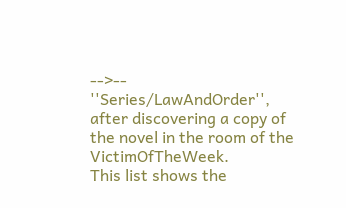-->-- ''Series/LawAndOrder'', after discovering a copy of the novel in the room of the VictimOfTheWeek.
This list shows the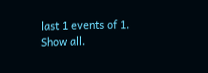last 1 events of 1. Show all.